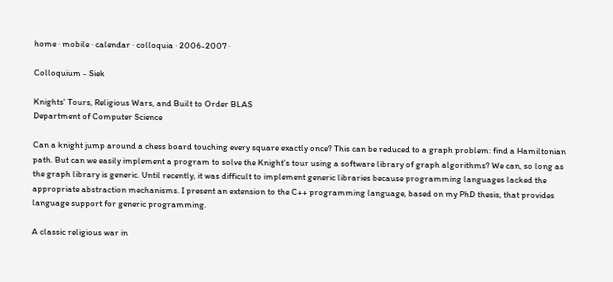home · mobile · calendar · colloquia · 2006-2007 ·

Colloquium - Siek

Knights' Tours, Religious Wars, and Built to Order BLAS
Department of Computer Science

Can a knight jump around a chess board touching every square exactly once? This can be reduced to a graph problem: find a Hamiltonian path. But can we easily implement a program to solve the Knight's tour using a software library of graph algorithms? We can, so long as the graph library is generic. Until recently, it was difficult to implement generic libraries because programming languages lacked the appropriate abstraction mechanisms. I present an extension to the C++ programming language, based on my PhD thesis, that provides language support for generic programming.

A classic religious war in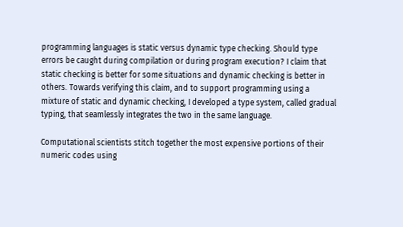programming languages is static versus dynamic type checking. Should type errors be caught during compilation or during program execution? I claim that static checking is better for some situations and dynamic checking is better in others. Towards verifying this claim, and to support programming using a mixture of static and dynamic checking, I developed a type system, called gradual typing, that seamlessly integrates the two in the same language.

Computational scientists stitch together the most expensive portions of their numeric codes using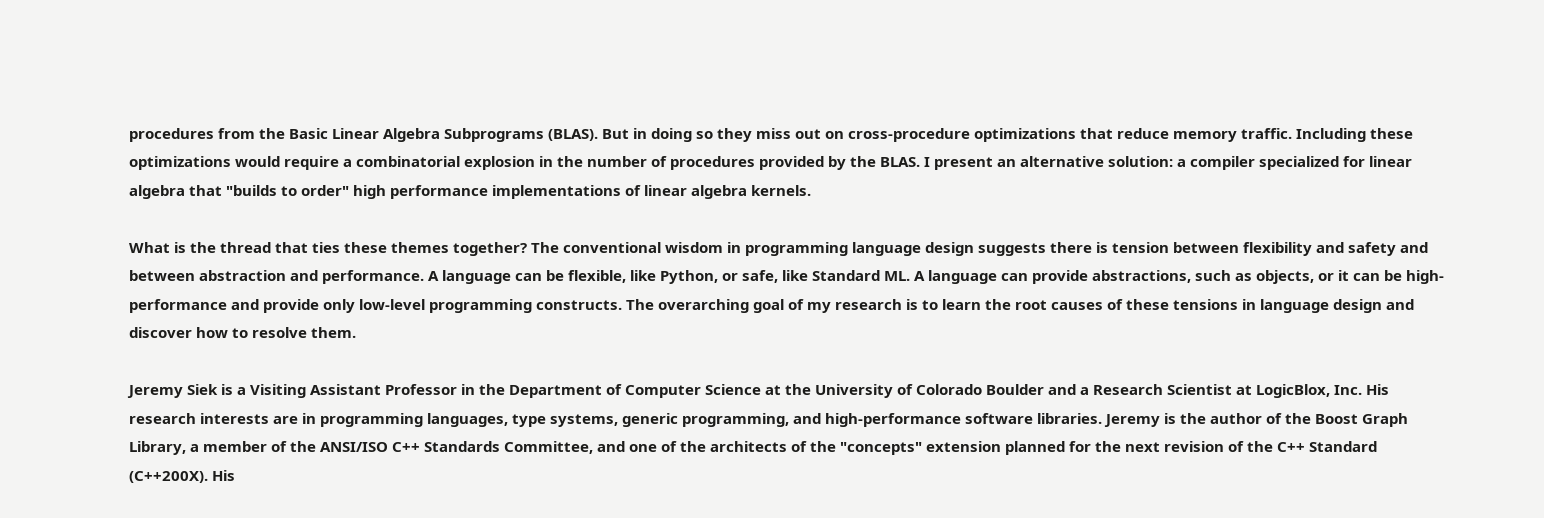procedures from the Basic Linear Algebra Subprograms (BLAS). But in doing so they miss out on cross-procedure optimizations that reduce memory traffic. Including these optimizations would require a combinatorial explosion in the number of procedures provided by the BLAS. I present an alternative solution: a compiler specialized for linear algebra that "builds to order" high performance implementations of linear algebra kernels.

What is the thread that ties these themes together? The conventional wisdom in programming language design suggests there is tension between flexibility and safety and between abstraction and performance. A language can be flexible, like Python, or safe, like Standard ML. A language can provide abstractions, such as objects, or it can be high-performance and provide only low-level programming constructs. The overarching goal of my research is to learn the root causes of these tensions in language design and discover how to resolve them.

Jeremy Siek is a Visiting Assistant Professor in the Department of Computer Science at the University of Colorado Boulder and a Research Scientist at LogicBlox, Inc. His research interests are in programming languages, type systems, generic programming, and high-performance software libraries. Jeremy is the author of the Boost Graph Library, a member of the ANSI/ISO C++ Standards Committee, and one of the architects of the "concepts" extension planned for the next revision of the C++ Standard (C++200X). His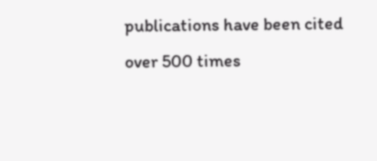publications have been cited over 500 times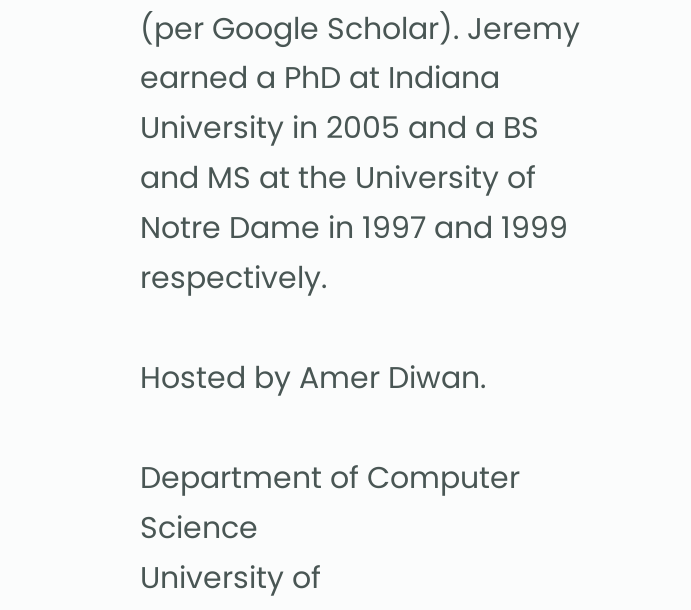(per Google Scholar). Jeremy earned a PhD at Indiana University in 2005 and a BS and MS at the University of Notre Dame in 1997 and 1999 respectively.

Hosted by Amer Diwan.

Department of Computer Science
University of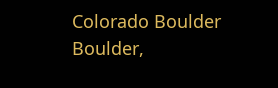Colorado Boulder
Boulder,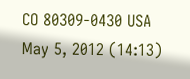CO 80309-0430 USA
May 5, 2012 (14:13)